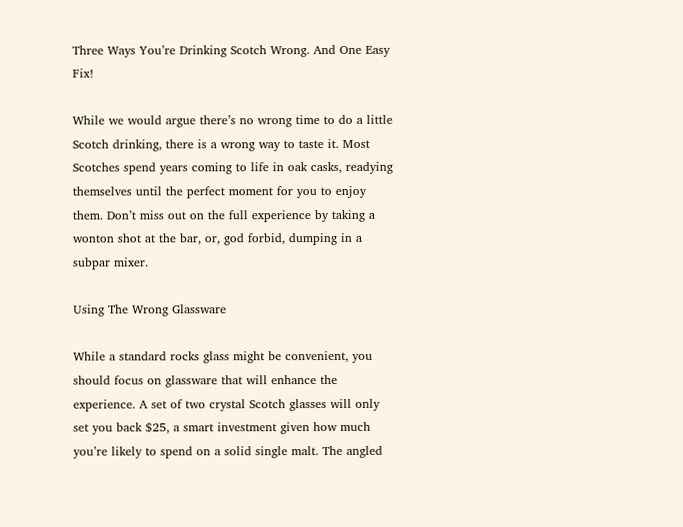Three Ways You’re Drinking Scotch Wrong. And One Easy Fix!

While we would argue there’s no wrong time to do a little Scotch drinking, there is a wrong way to taste it. Most Scotches spend years coming to life in oak casks, readying themselves until the perfect moment for you to enjoy them. Don’t miss out on the full experience by taking a wonton shot at the bar, or, god forbid, dumping in a subpar mixer.

Using The Wrong Glassware

While a standard rocks glass might be convenient, you should focus on glassware that will enhance the experience. A set of two crystal Scotch glasses will only set you back $25, a smart investment given how much you’re likely to spend on a solid single malt. The angled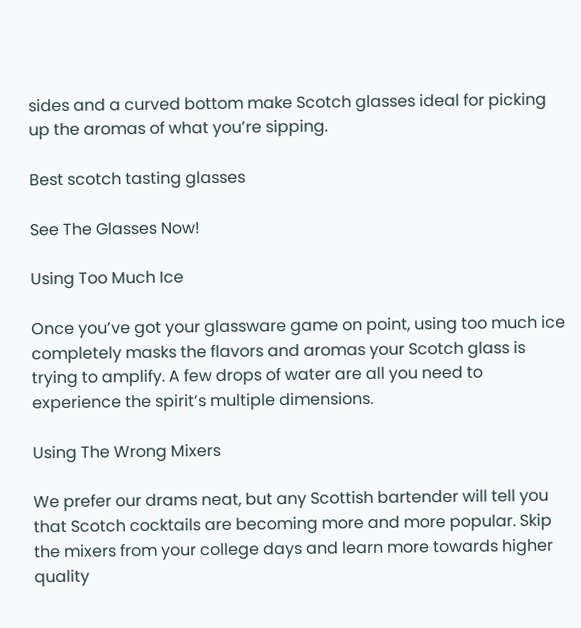sides and a curved bottom make Scotch glasses ideal for picking up the aromas of what you’re sipping.

Best scotch tasting glasses

See The Glasses Now!

Using Too Much Ice

Once you’ve got your glassware game on point, using too much ice completely masks the flavors and aromas your Scotch glass is trying to amplify. A few drops of water are all you need to experience the spirit’s multiple dimensions.

Using The Wrong Mixers

We prefer our drams neat, but any Scottish bartender will tell you that Scotch cocktails are becoming more and more popular. Skip the mixers from your college days and learn more towards higher quality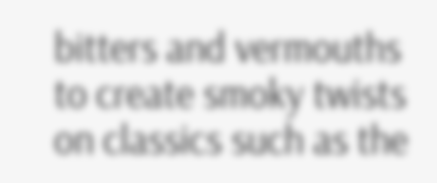bitters and vermouths to create smoky twists on classics such as the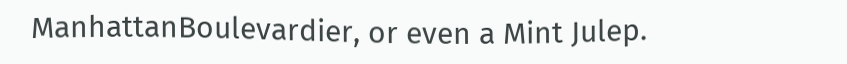ManhattanBoulevardier, or even a Mint Julep.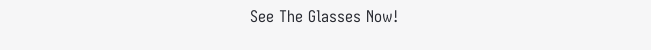See The Glasses Now!